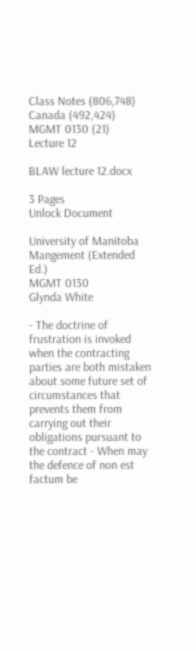Class Notes (806,748)
Canada (492,424)
MGMT 0130 (21)
Lecture 12

BLAW lecture 12.docx

3 Pages
Unlock Document

University of Manitoba
Mangement (Extended Ed.)
MGMT 0130
Glynda White

- The doctrine of frustration is invoked when the contracting parties are both mistaken about some future set of circumstances that prevents them from carrying out their obligations pursuant to the contract - When may the defence of non est factum be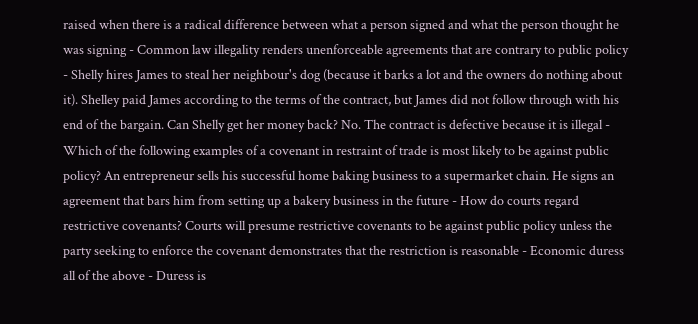raised when there is a radical difference between what a person signed and what the person thought he was signing - Common law illegality renders unenforceable agreements that are contrary to public policy - Shelly hires James to steal her neighbour's dog (because it barks a lot and the owners do nothing about it). Shelley paid James according to the terms of the contract, but James did not follow through with his end of the bargain. Can Shelly get her money back? No. The contract is defective because it is illegal - Which of the following examples of a covenant in restraint of trade is most likely to be against public policy? An entrepreneur sells his successful home baking business to a supermarket chain. He signs an agreement that bars him from setting up a bakery business in the future - How do courts regard restrictive covenants? Courts will presume restrictive covenants to be against public policy unless the party seeking to enforce the covenant demonstrates that the restriction is reasonable - Economic duress all of the above - Duress is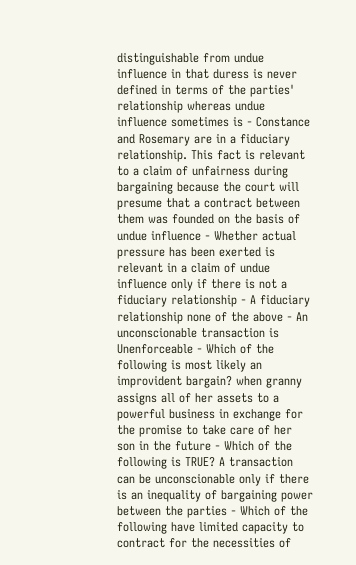distinguishable from undue influence in that duress is never defined in terms of the parties' relationship whereas undue influence sometimes is - Constance and Rosemary are in a fiduciary relationship. This fact is relevant to a claim of unfairness during bargaining because the court will presume that a contract between them was founded on the basis of undue influence - Whether actual pressure has been exerted is relevant in a claim of undue influence only if there is not a fiduciary relationship - A fiduciary relationship none of the above - An unconscionable transaction is Unenforceable - Which of the following is most likely an improvident bargain? when granny assigns all of her assets to a powerful business in exchange for the promise to take care of her son in the future - Which of the following is TRUE? A transaction can be unconscionable only if there is an inequality of bargaining power between the parties - Which of the following have limited capacity to contract for the necessities of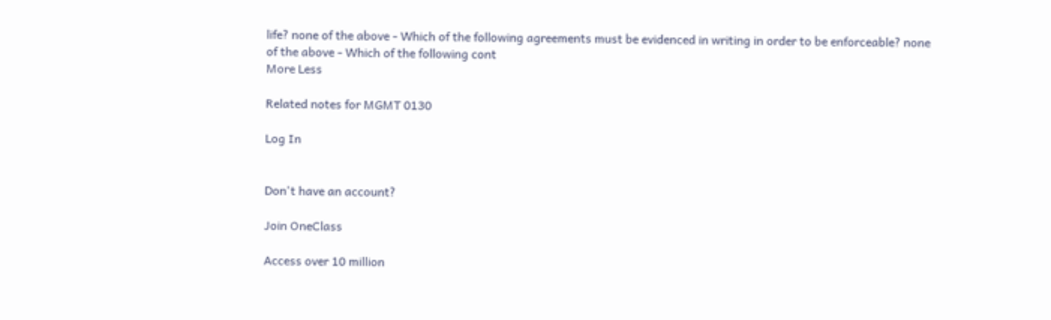life? none of the above - Which of the following agreements must be evidenced in writing in order to be enforceable? none of the above - Which of the following cont
More Less

Related notes for MGMT 0130

Log In


Don't have an account?

Join OneClass

Access over 10 million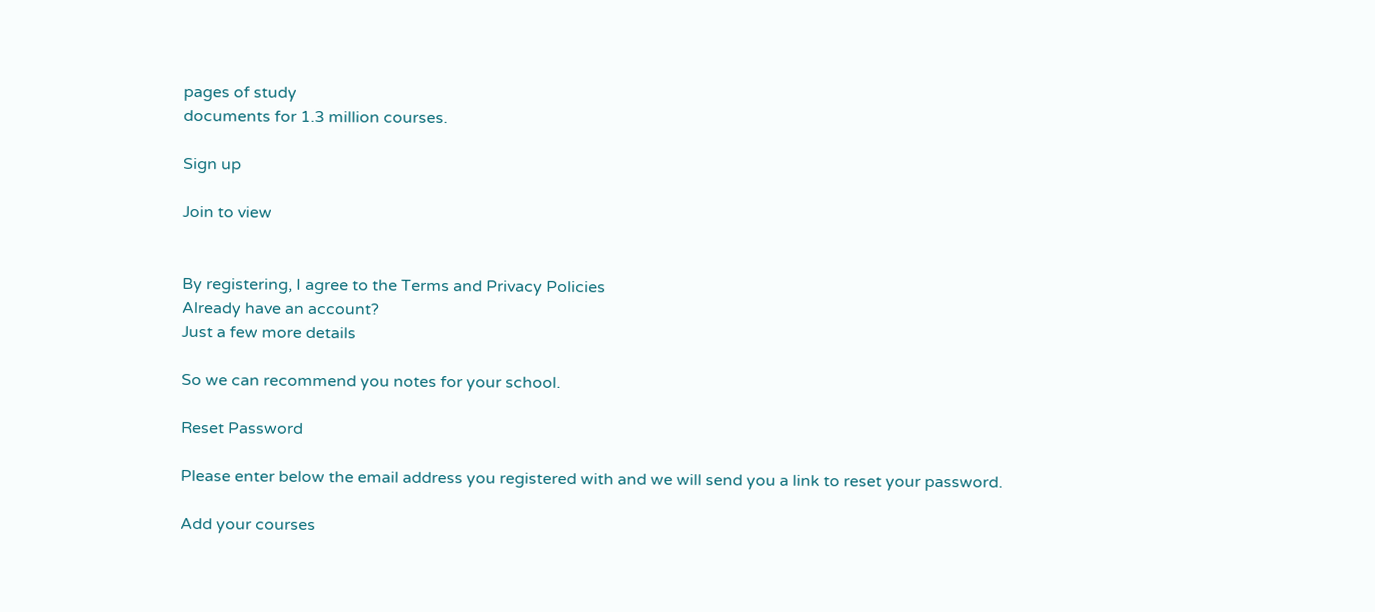pages of study
documents for 1.3 million courses.

Sign up

Join to view


By registering, I agree to the Terms and Privacy Policies
Already have an account?
Just a few more details

So we can recommend you notes for your school.

Reset Password

Please enter below the email address you registered with and we will send you a link to reset your password.

Add your courses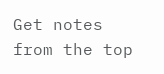Get notes from the top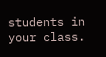students in your class.